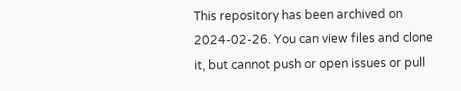This repository has been archived on 2024-02-26. You can view files and clone it, but cannot push or open issues or pull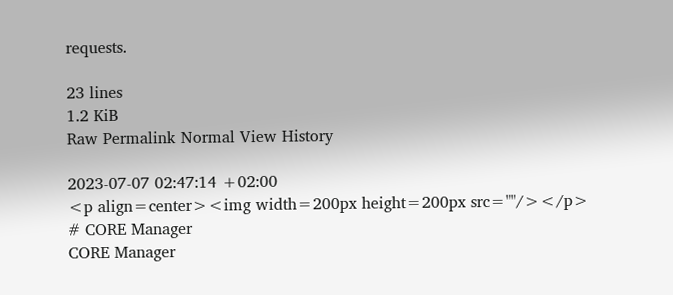requests.

23 lines
1.2 KiB
Raw Permalink Normal View History

2023-07-07 02:47:14 +02:00
<p align=center><img width=200px height=200px src=""/></p>
# CORE Manager
CORE Manager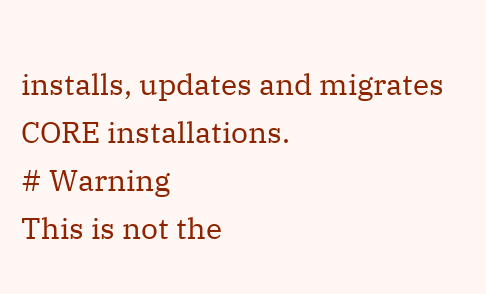installs, updates and migrates CORE installations.
# Warning
This is not the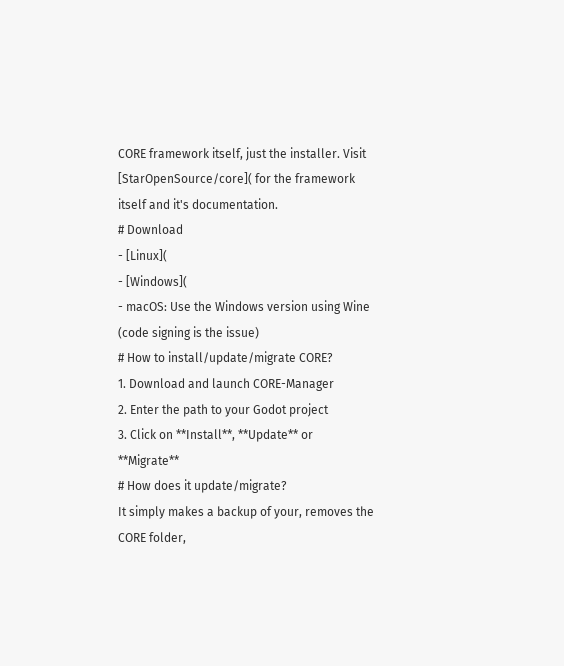CORE framework itself, just the installer. Visit [StarOpenSource/core]( for the framework itself and it's documentation.
# Download
- [Linux](
- [Windows](
- macOS: Use the Windows version using Wine (code signing is the issue)
# How to install/update/migrate CORE?
1. Download and launch CORE-Manager
2. Enter the path to your Godot project
3. Click on **Install**, **Update** or **Migrate**
# How does it update/migrate?
It simply makes a backup of your, removes the CORE folder,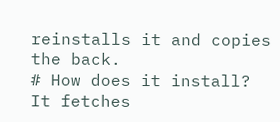reinstalls it and copies the back.
# How does it install?
It fetches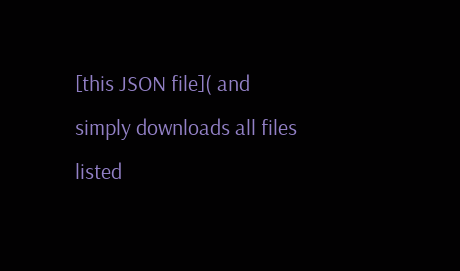[this JSON file]( and simply downloads all files listed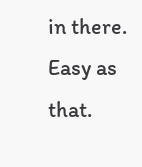in there. Easy as that.